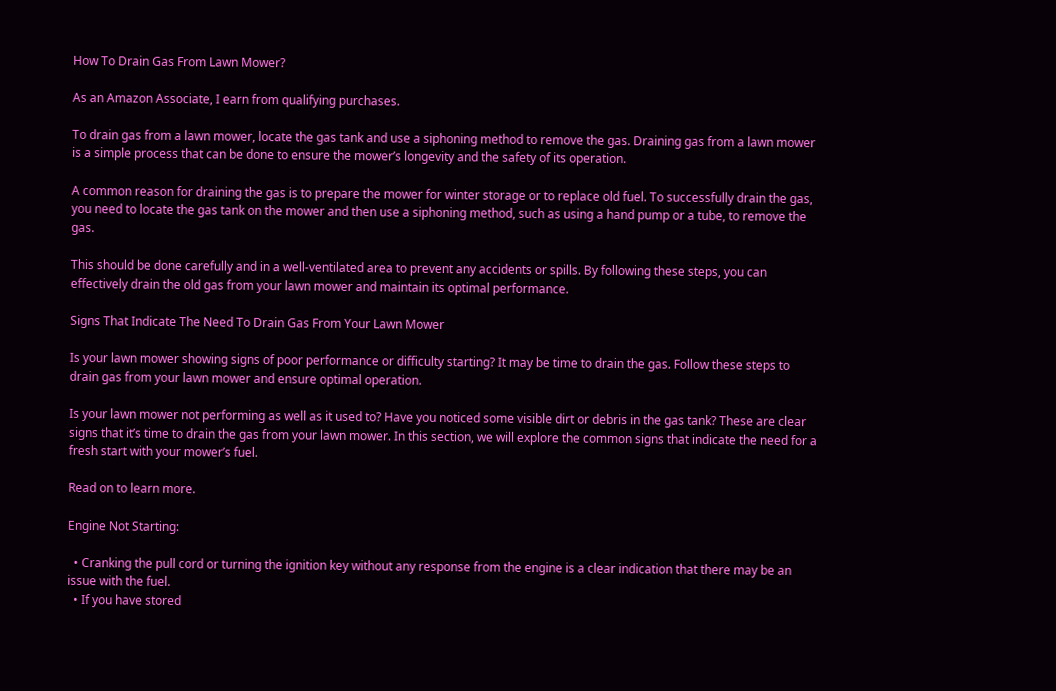How To Drain Gas From Lawn Mower?

As an Amazon Associate, I earn from qualifying purchases.

To drain gas from a lawn mower, locate the gas tank and use a siphoning method to remove the gas. Draining gas from a lawn mower is a simple process that can be done to ensure the mower’s longevity and the safety of its operation.

A common reason for draining the gas is to prepare the mower for winter storage or to replace old fuel. To successfully drain the gas, you need to locate the gas tank on the mower and then use a siphoning method, such as using a hand pump or a tube, to remove the gas.

This should be done carefully and in a well-ventilated area to prevent any accidents or spills. By following these steps, you can effectively drain the old gas from your lawn mower and maintain its optimal performance.

Signs That Indicate The Need To Drain Gas From Your Lawn Mower

Is your lawn mower showing signs of poor performance or difficulty starting? It may be time to drain the gas. Follow these steps to drain gas from your lawn mower and ensure optimal operation.

Is your lawn mower not performing as well as it used to? Have you noticed some visible dirt or debris in the gas tank? These are clear signs that it’s time to drain the gas from your lawn mower. In this section, we will explore the common signs that indicate the need for a fresh start with your mower’s fuel.

Read on to learn more.

Engine Not Starting:

  • Cranking the pull cord or turning the ignition key without any response from the engine is a clear indication that there may be an issue with the fuel.
  • If you have stored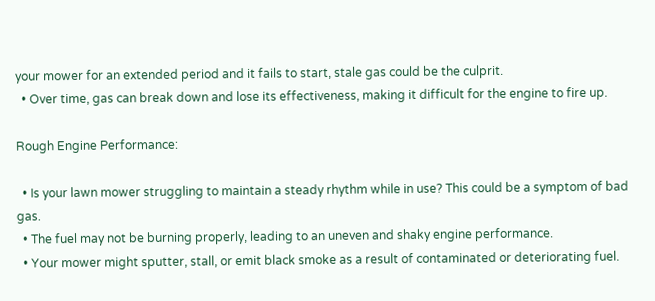your mower for an extended period and it fails to start, stale gas could be the culprit.
  • Over time, gas can break down and lose its effectiveness, making it difficult for the engine to fire up.

Rough Engine Performance:

  • Is your lawn mower struggling to maintain a steady rhythm while in use? This could be a symptom of bad gas.
  • The fuel may not be burning properly, leading to an uneven and shaky engine performance.
  • Your mower might sputter, stall, or emit black smoke as a result of contaminated or deteriorating fuel.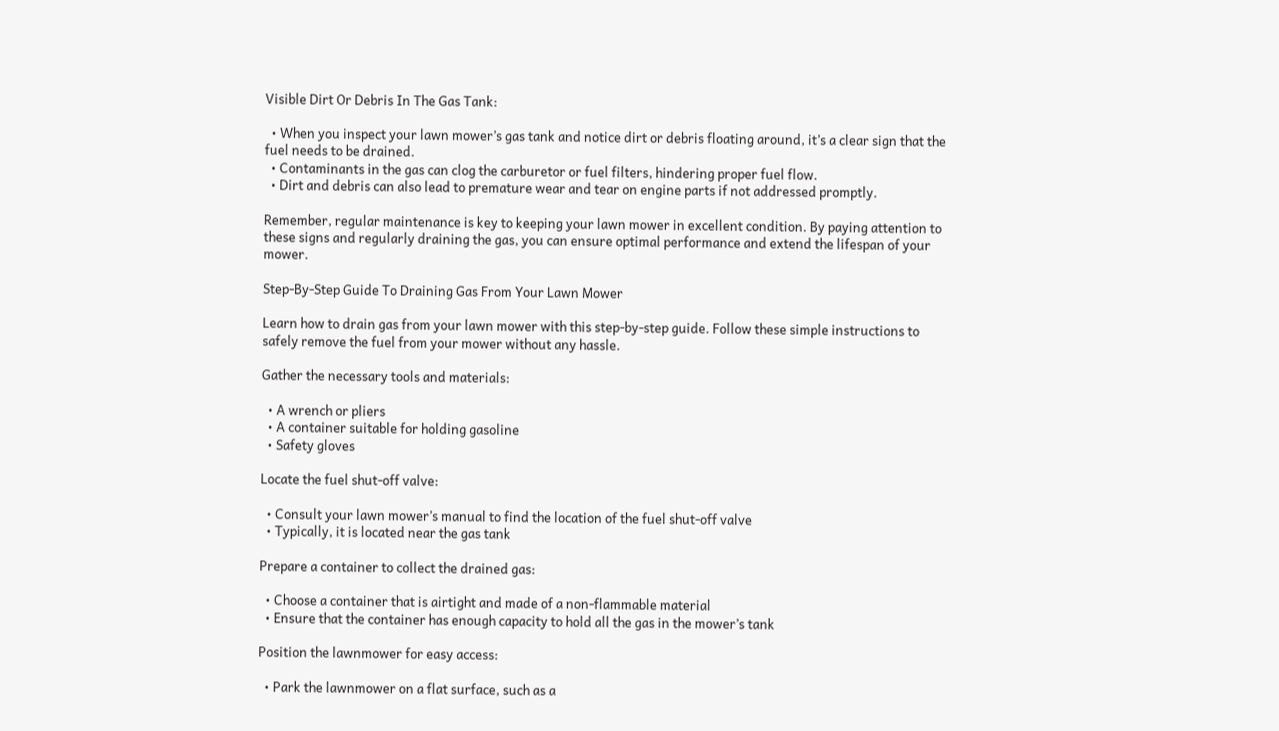Visible Dirt Or Debris In The Gas Tank:

  • When you inspect your lawn mower’s gas tank and notice dirt or debris floating around, it’s a clear sign that the fuel needs to be drained.
  • Contaminants in the gas can clog the carburetor or fuel filters, hindering proper fuel flow.
  • Dirt and debris can also lead to premature wear and tear on engine parts if not addressed promptly.

Remember, regular maintenance is key to keeping your lawn mower in excellent condition. By paying attention to these signs and regularly draining the gas, you can ensure optimal performance and extend the lifespan of your mower.

Step-By-Step Guide To Draining Gas From Your Lawn Mower

Learn how to drain gas from your lawn mower with this step-by-step guide. Follow these simple instructions to safely remove the fuel from your mower without any hassle.

Gather the necessary tools and materials:

  • A wrench or pliers
  • A container suitable for holding gasoline
  • Safety gloves

Locate the fuel shut-off valve:

  • Consult your lawn mower’s manual to find the location of the fuel shut-off valve
  • Typically, it is located near the gas tank

Prepare a container to collect the drained gas:

  • Choose a container that is airtight and made of a non-flammable material
  • Ensure that the container has enough capacity to hold all the gas in the mower’s tank

Position the lawnmower for easy access:

  • Park the lawnmower on a flat surface, such as a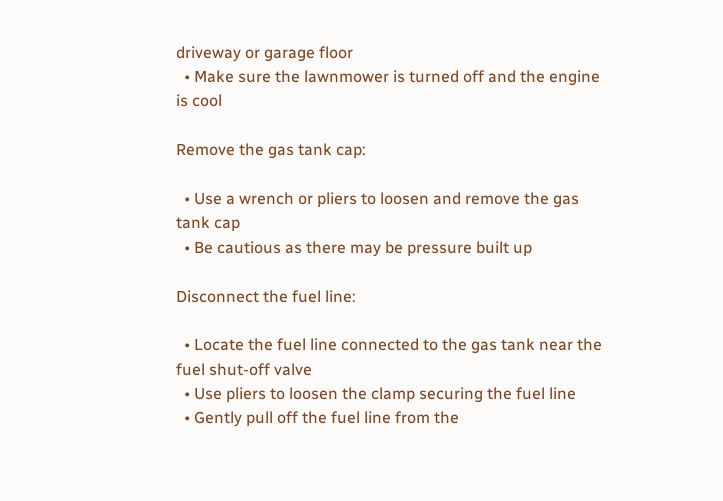driveway or garage floor
  • Make sure the lawnmower is turned off and the engine is cool

Remove the gas tank cap:

  • Use a wrench or pliers to loosen and remove the gas tank cap
  • Be cautious as there may be pressure built up

Disconnect the fuel line:

  • Locate the fuel line connected to the gas tank near the fuel shut-off valve
  • Use pliers to loosen the clamp securing the fuel line
  • Gently pull off the fuel line from the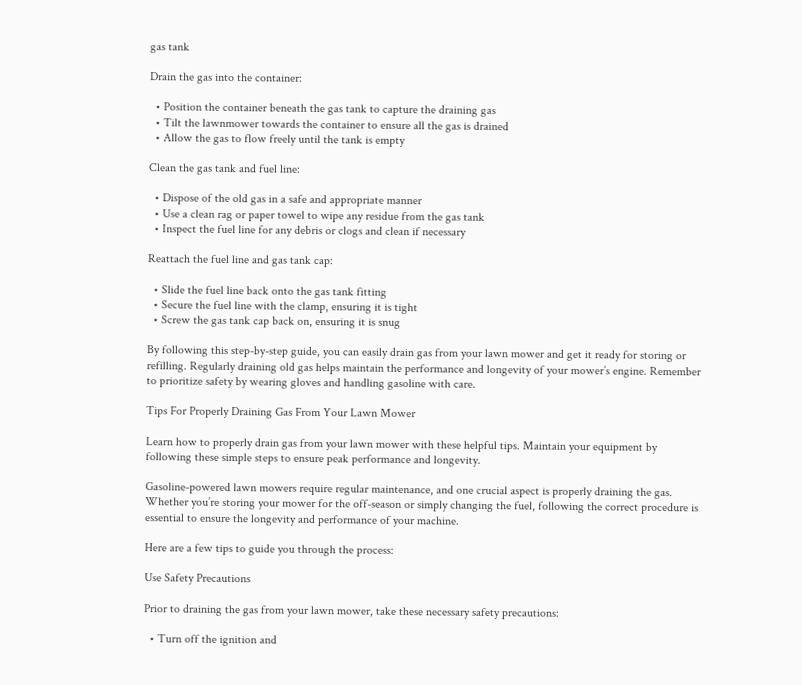gas tank

Drain the gas into the container:

  • Position the container beneath the gas tank to capture the draining gas
  • Tilt the lawnmower towards the container to ensure all the gas is drained
  • Allow the gas to flow freely until the tank is empty

Clean the gas tank and fuel line:

  • Dispose of the old gas in a safe and appropriate manner
  • Use a clean rag or paper towel to wipe any residue from the gas tank
  • Inspect the fuel line for any debris or clogs and clean if necessary

Reattach the fuel line and gas tank cap:

  • Slide the fuel line back onto the gas tank fitting
  • Secure the fuel line with the clamp, ensuring it is tight
  • Screw the gas tank cap back on, ensuring it is snug

By following this step-by-step guide, you can easily drain gas from your lawn mower and get it ready for storing or refilling. Regularly draining old gas helps maintain the performance and longevity of your mower’s engine. Remember to prioritize safety by wearing gloves and handling gasoline with care.

Tips For Properly Draining Gas From Your Lawn Mower

Learn how to properly drain gas from your lawn mower with these helpful tips. Maintain your equipment by following these simple steps to ensure peak performance and longevity.

Gasoline-powered lawn mowers require regular maintenance, and one crucial aspect is properly draining the gas. Whether you’re storing your mower for the off-season or simply changing the fuel, following the correct procedure is essential to ensure the longevity and performance of your machine.

Here are a few tips to guide you through the process:

Use Safety Precautions

Prior to draining the gas from your lawn mower, take these necessary safety precautions:

  • Turn off the ignition and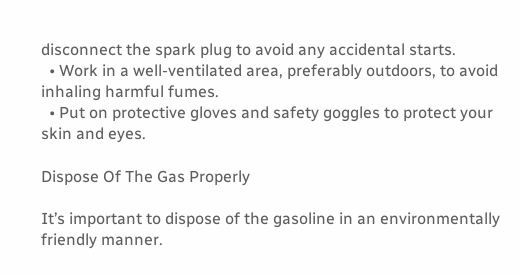disconnect the spark plug to avoid any accidental starts.
  • Work in a well-ventilated area, preferably outdoors, to avoid inhaling harmful fumes.
  • Put on protective gloves and safety goggles to protect your skin and eyes.

Dispose Of The Gas Properly

It’s important to dispose of the gasoline in an environmentally friendly manner.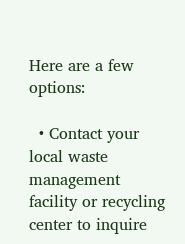Here are a few options:

  • Contact your local waste management facility or recycling center to inquire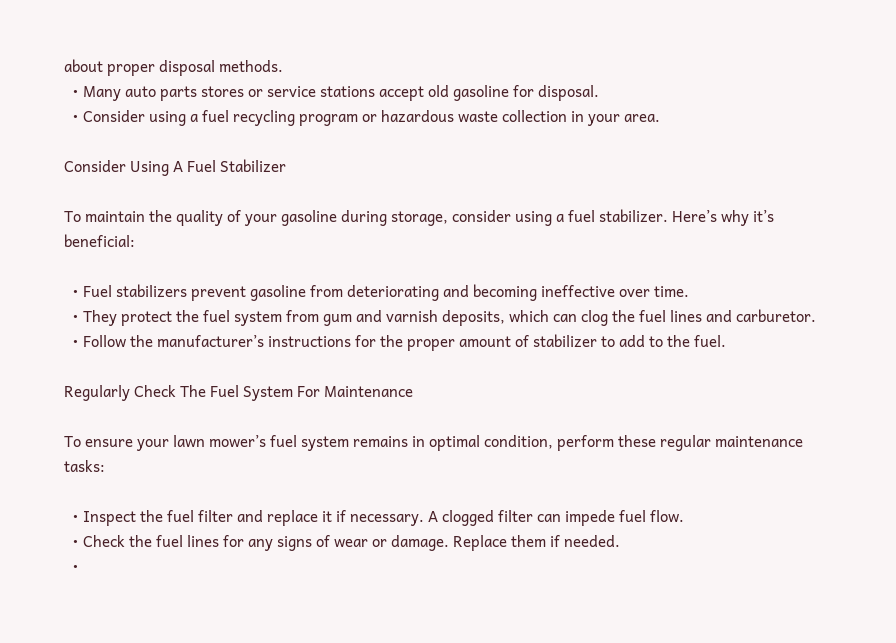about proper disposal methods.
  • Many auto parts stores or service stations accept old gasoline for disposal.
  • Consider using a fuel recycling program or hazardous waste collection in your area.

Consider Using A Fuel Stabilizer

To maintain the quality of your gasoline during storage, consider using a fuel stabilizer. Here’s why it’s beneficial:

  • Fuel stabilizers prevent gasoline from deteriorating and becoming ineffective over time.
  • They protect the fuel system from gum and varnish deposits, which can clog the fuel lines and carburetor.
  • Follow the manufacturer’s instructions for the proper amount of stabilizer to add to the fuel.

Regularly Check The Fuel System For Maintenance

To ensure your lawn mower’s fuel system remains in optimal condition, perform these regular maintenance tasks:

  • Inspect the fuel filter and replace it if necessary. A clogged filter can impede fuel flow.
  • Check the fuel lines for any signs of wear or damage. Replace them if needed.
  •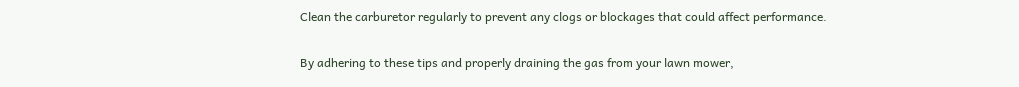Clean the carburetor regularly to prevent any clogs or blockages that could affect performance.

By adhering to these tips and properly draining the gas from your lawn mower,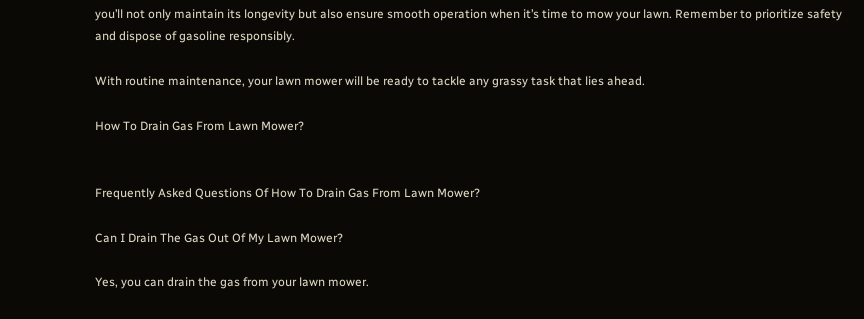you’ll not only maintain its longevity but also ensure smooth operation when it’s time to mow your lawn. Remember to prioritize safety and dispose of gasoline responsibly.

With routine maintenance, your lawn mower will be ready to tackle any grassy task that lies ahead.

How To Drain Gas From Lawn Mower?


Frequently Asked Questions Of How To Drain Gas From Lawn Mower?

Can I Drain The Gas Out Of My Lawn Mower?

Yes, you can drain the gas from your lawn mower.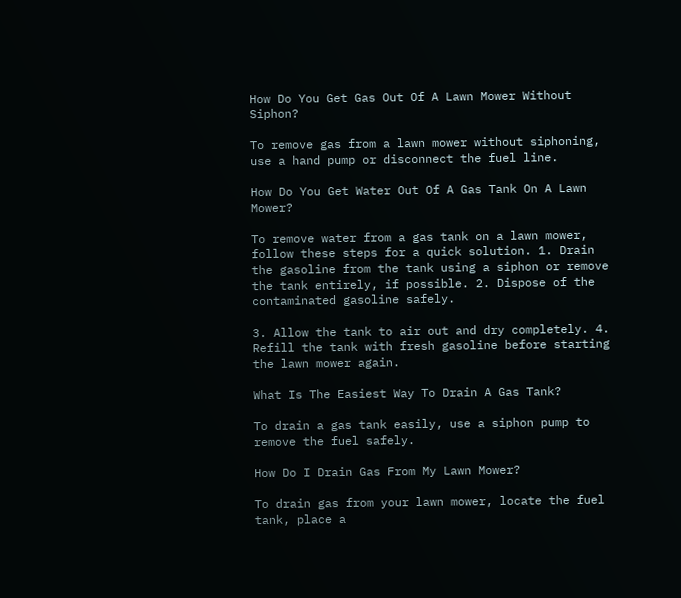How Do You Get Gas Out Of A Lawn Mower Without Siphon?

To remove gas from a lawn mower without siphoning, use a hand pump or disconnect the fuel line.

How Do You Get Water Out Of A Gas Tank On A Lawn Mower?

To remove water from a gas tank on a lawn mower, follow these steps for a quick solution. 1. Drain the gasoline from the tank using a siphon or remove the tank entirely, if possible. 2. Dispose of the contaminated gasoline safely.

3. Allow the tank to air out and dry completely. 4. Refill the tank with fresh gasoline before starting the lawn mower again.

What Is The Easiest Way To Drain A Gas Tank?

To drain a gas tank easily, use a siphon pump to remove the fuel safely.

How Do I Drain Gas From My Lawn Mower?

To drain gas from your lawn mower, locate the fuel tank, place a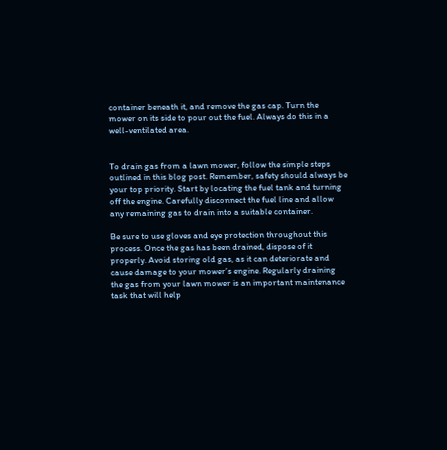container beneath it, and remove the gas cap. Turn the mower on its side to pour out the fuel. Always do this in a well-ventilated area.


To drain gas from a lawn mower, follow the simple steps outlined in this blog post. Remember, safety should always be your top priority. Start by locating the fuel tank and turning off the engine. Carefully disconnect the fuel line and allow any remaining gas to drain into a suitable container.

Be sure to use gloves and eye protection throughout this process. Once the gas has been drained, dispose of it properly. Avoid storing old gas, as it can deteriorate and cause damage to your mower’s engine. Regularly draining the gas from your lawn mower is an important maintenance task that will help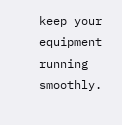keep your equipment running smoothly.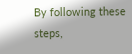By following these steps,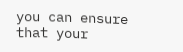you can ensure that your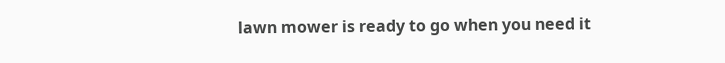lawn mower is ready to go when you need it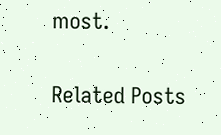most.

Related Posts